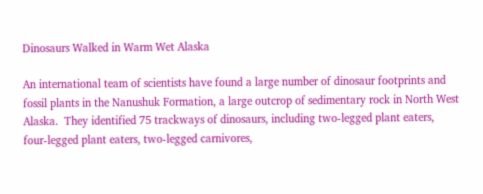Dinosaurs Walked in Warm Wet Alaska

An international team of scientists have found a large number of dinosaur footprints and fossil plants in the Nanushuk Formation, a large outcrop of sedimentary rock in North West Alaska.  They identified 75 trackways of dinosaurs, including two-legged plant eaters, four-legged plant eaters, two-legged carnivores,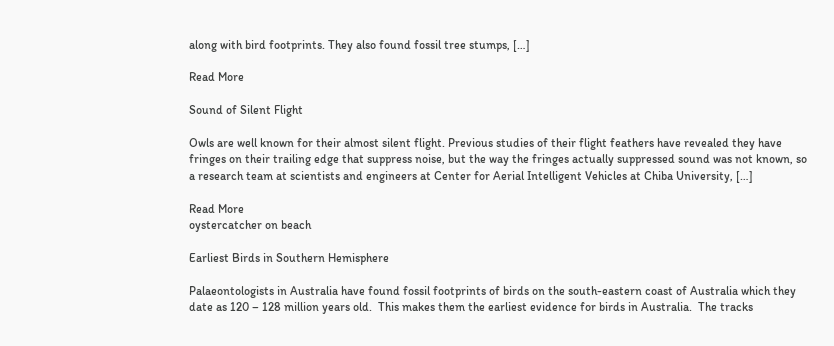along with bird footprints. They also found fossil tree stumps, […]

Read More

Sound of Silent Flight

Owls are well known for their almost silent flight. Previous studies of their flight feathers have revealed they have fringes on their trailing edge that suppress noise, but the way the fringes actually suppressed sound was not known, so a research team at scientists and engineers at Center for Aerial Intelligent Vehicles at Chiba University, […]

Read More
oystercatcher on beach

Earliest Birds in Southern Hemisphere

Palaeontologists in Australia have found fossil footprints of birds on the south-eastern coast of Australia which they date as 120 – 128 million years old.  This makes them the earliest evidence for birds in Australia.  The tracks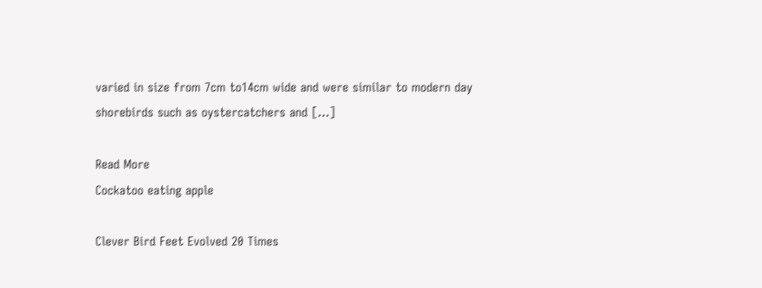varied in size from 7cm to14cm wide and were similar to modern day shorebirds such as oystercatchers and […]

Read More
Cockatoo eating apple

Clever Bird Feet Evolved 20 Times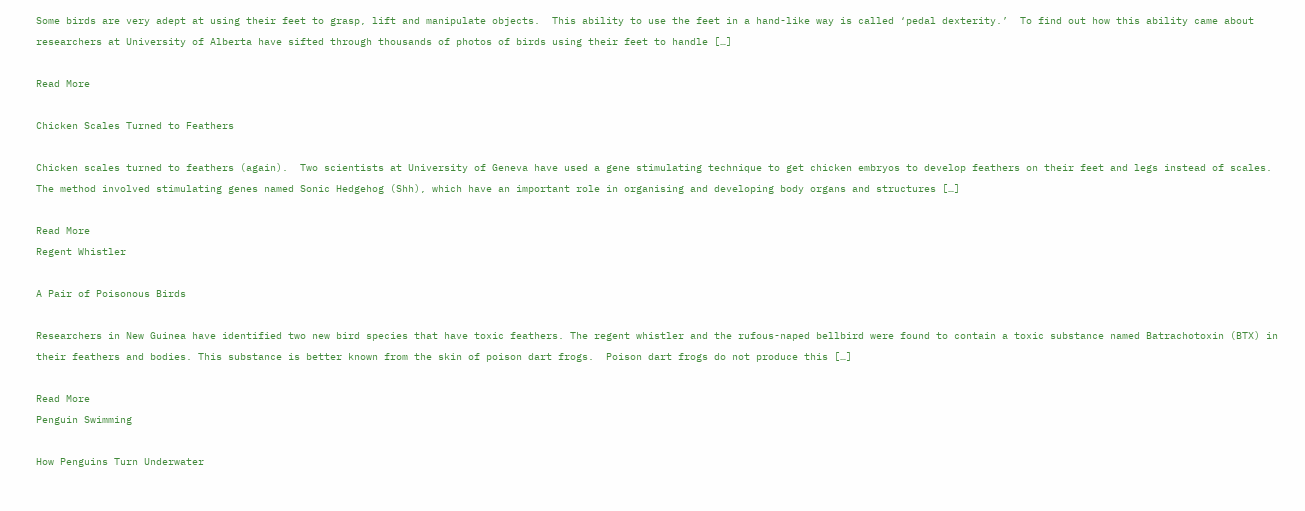Some birds are very adept at using their feet to grasp, lift and manipulate objects.  This ability to use the feet in a hand-like way is called ‘pedal dexterity.’  To find out how this ability came about researchers at University of Alberta have sifted through thousands of photos of birds using their feet to handle […]

Read More

Chicken Scales Turned to Feathers

Chicken scales turned to feathers (again).  Two scientists at University of Geneva have used a gene stimulating technique to get chicken embryos to develop feathers on their feet and legs instead of scales.  The method involved stimulating genes named Sonic Hedgehog (Shh), which have an important role in organising and developing body organs and structures […]

Read More
Regent Whistler

A Pair of Poisonous Birds

Researchers in New Guinea have identified two new bird species that have toxic feathers. The regent whistler and the rufous-naped bellbird were found to contain a toxic substance named Batrachotoxin (BTX) in their feathers and bodies. This substance is better known from the skin of poison dart frogs.  Poison dart frogs do not produce this […]

Read More
Penguin Swimming

How Penguins Turn Underwater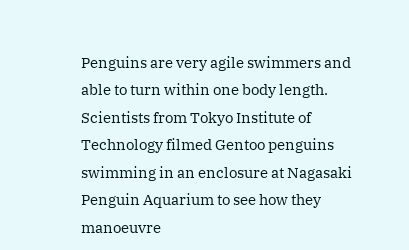Penguins are very agile swimmers and able to turn within one body length.  Scientists from Tokyo Institute of Technology filmed Gentoo penguins swimming in an enclosure at Nagasaki Penguin Aquarium to see how they manoeuvre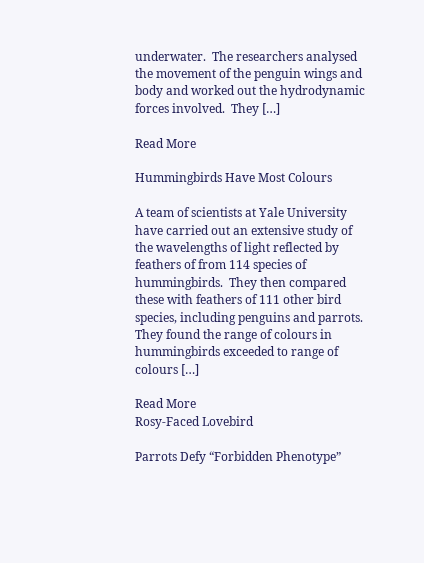underwater.  The researchers analysed the movement of the penguin wings and body and worked out the hydrodynamic forces involved.  They […]

Read More

Hummingbirds Have Most Colours

A team of scientists at Yale University have carried out an extensive study of the wavelengths of light reflected by feathers of from 114 species of hummingbirds.  They then compared these with feathers of 111 other bird species, including penguins and parrots.  They found the range of colours in hummingbirds exceeded to range of colours […]

Read More
Rosy-Faced Lovebird

Parrots Defy “Forbidden Phenotype”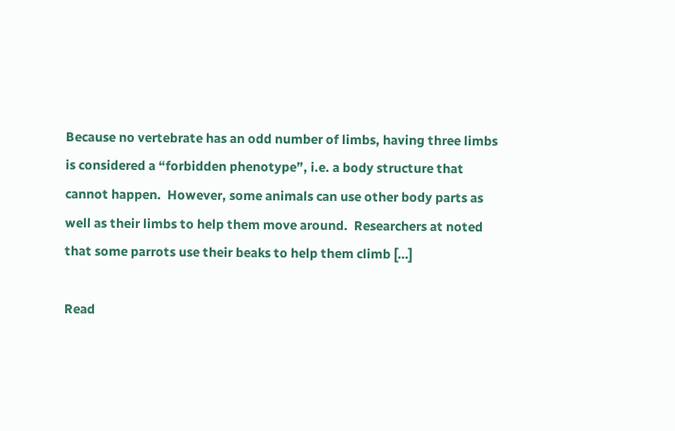Because no vertebrate has an odd number of limbs, having three limbs is considered a “forbidden phenotype”, i.e. a body structure that cannot happen.  However, some animals can use other body parts as well as their limbs to help them move around.  Researchers at noted that some parrots use their beaks to help them climb […]

Read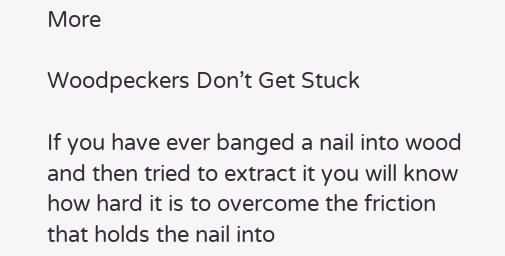More

Woodpeckers Don’t Get Stuck

If you have ever banged a nail into wood and then tried to extract it you will know how hard it is to overcome the friction that holds the nail into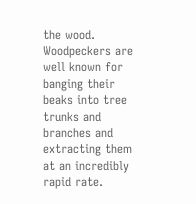the wood.  Woodpeckers are well known for banging their beaks into tree trunks and branches and extracting them at an incredibly rapid rate.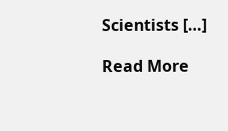Scientists […]

Read More